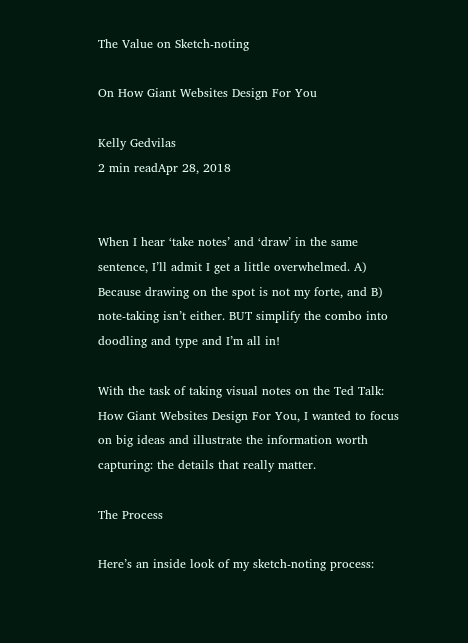The Value on Sketch-noting

On How Giant Websites Design For You

Kelly Gedvilas
2 min readApr 28, 2018


When I hear ‘take notes’ and ‘draw’ in the same sentence, I’ll admit I get a little overwhelmed. A) Because drawing on the spot is not my forte, and B) note-taking isn’t either. BUT simplify the combo into doodling and type and I’m all in!

With the task of taking visual notes on the Ted Talk: How Giant Websites Design For You, I wanted to focus on big ideas and illustrate the information worth capturing: the details that really matter.

The Process

Here’s an inside look of my sketch-noting process: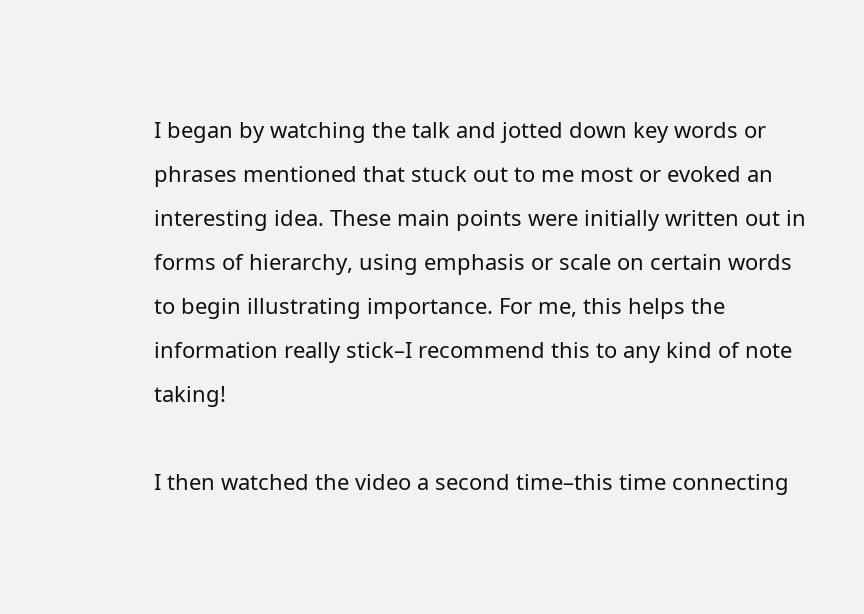I began by watching the talk and jotted down key words or phrases mentioned that stuck out to me most or evoked an interesting idea. These main points were initially written out in forms of hierarchy, using emphasis or scale on certain words to begin illustrating importance. For me, this helps the information really stick–I recommend this to any kind of note taking!

I then watched the video a second time–this time connecting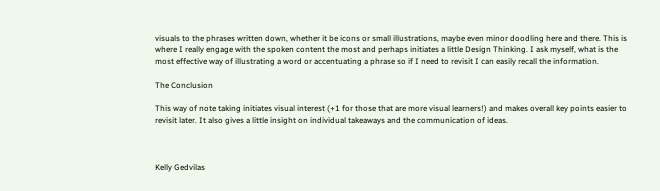visuals to the phrases written down, whether it be icons or small illustrations, maybe even minor doodling here and there. This is where I really engage with the spoken content the most and perhaps initiates a little Design Thinking. I ask myself, what is the most effective way of illustrating a word or accentuating a phrase so if I need to revisit I can easily recall the information.

The Conclusion

This way of note taking initiates visual interest (+1 for those that are more visual learners!) and makes overall key points easier to revisit later. It also gives a little insight on individual takeaways and the communication of ideas.



Kelly Gedvilas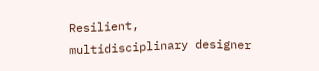Resilient, multidisciplinary designer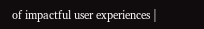of impactful user experiences |